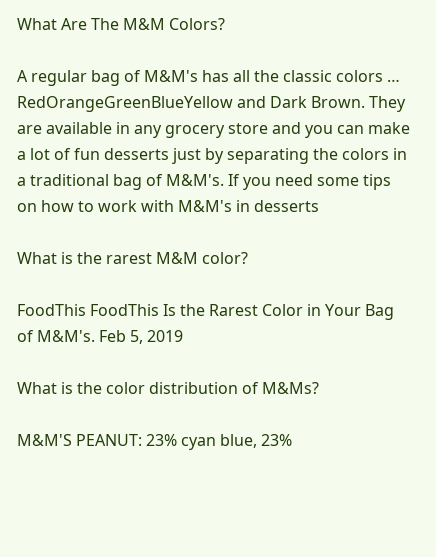What Are The M&M Colors?

A regular bag of M&M's has all the classic colors … RedOrangeGreenBlueYellow and Dark Brown. They are available in any grocery store and you can make a lot of fun desserts just by separating the colors in a traditional bag of M&M's. If you need some tips on how to work with M&M's in desserts

What is the rarest M&M color?

FoodThis FoodThis Is the Rarest Color in Your Bag of M&M's. Feb 5, 2019

What is the color distribution of M&Ms?

M&M'S PEANUT: 23% cyan blue, 23%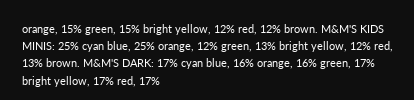orange, 15% green, 15% bright yellow, 12% red, 12% brown. M&M'S KIDS MINIS: 25% cyan blue, 25% orange, 12% green, 13% bright yellow, 12% red, 13% brown. M&M'S DARK: 17% cyan blue, 16% orange, 16% green, 17% bright yellow, 17% red, 17%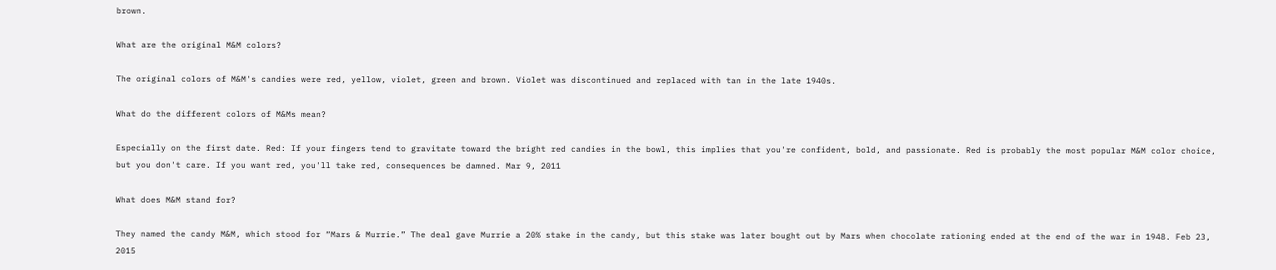brown.

What are the original M&M colors?

The original colors of M&M's candies were red, yellow, violet, green and brown. Violet was discontinued and replaced with tan in the late 1940s.

What do the different colors of M&Ms mean?

Especially on the first date. Red: If your fingers tend to gravitate toward the bright red candies in the bowl, this implies that you're confident, bold, and passionate. Red is probably the most popular M&M color choice, but you don't care. If you want red, you'll take red, consequences be damned. Mar 9, 2011

What does M&M stand for?

They named the candy M&M, which stood for “Mars & Murrie.” The deal gave Murrie a 20% stake in the candy, but this stake was later bought out by Mars when chocolate rationing ended at the end of the war in 1948. Feb 23, 2015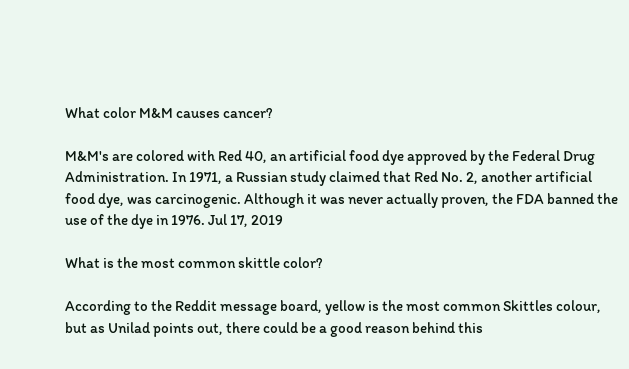What color M&M causes cancer?

M&M's are colored with Red 40, an artificial food dye approved by the Federal Drug Administration. In 1971, a Russian study claimed that Red No. 2, another artificial food dye, was carcinogenic. Although it was never actually proven, the FDA banned the use of the dye in 1976. Jul 17, 2019

What is the most common skittle color?

According to the Reddit message board, yellow is the most common Skittles colour, but as Unilad points out, there could be a good reason behind this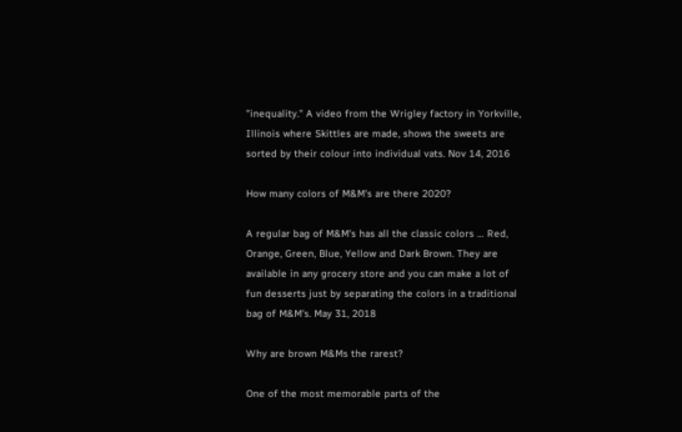"inequality." A video from the Wrigley factory in Yorkville, Illinois where Skittles are made, shows the sweets are sorted by their colour into individual vats. Nov 14, 2016

How many colors of M&M's are there 2020?

A regular bag of M&M's has all the classic colors … Red, Orange, Green, Blue, Yellow and Dark Brown. They are available in any grocery store and you can make a lot of fun desserts just by separating the colors in a traditional bag of M&M's. May 31, 2018

Why are brown M&Ms the rarest?

One of the most memorable parts of the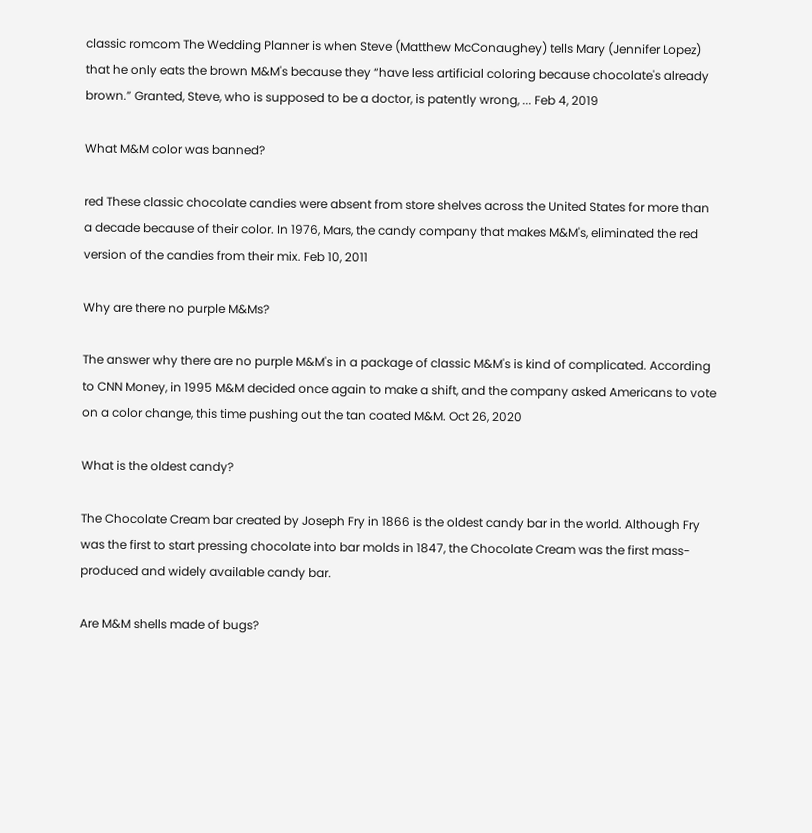classic romcom The Wedding Planner is when Steve (Matthew McConaughey) tells Mary (Jennifer Lopez) that he only eats the brown M&M's because they “have less artificial coloring because chocolate's already brown.” Granted, Steve, who is supposed to be a doctor, is patently wrong, ... Feb 4, 2019

What M&M color was banned?

red These classic chocolate candies were absent from store shelves across the United States for more than a decade because of their color. In 1976, Mars, the candy company that makes M&M's, eliminated the red version of the candies from their mix. Feb 10, 2011

Why are there no purple M&Ms?

The answer why there are no purple M&M's in a package of classic M&M's is kind of complicated. According to CNN Money, in 1995 M&M decided once again to make a shift, and the company asked Americans to vote on a color change, this time pushing out the tan coated M&M. Oct 26, 2020

What is the oldest candy?

The Chocolate Cream bar created by Joseph Fry in 1866 is the oldest candy bar in the world. Although Fry was the first to start pressing chocolate into bar molds in 1847, the Chocolate Cream was the first mass-produced and widely available candy bar.

Are M&M shells made of bugs?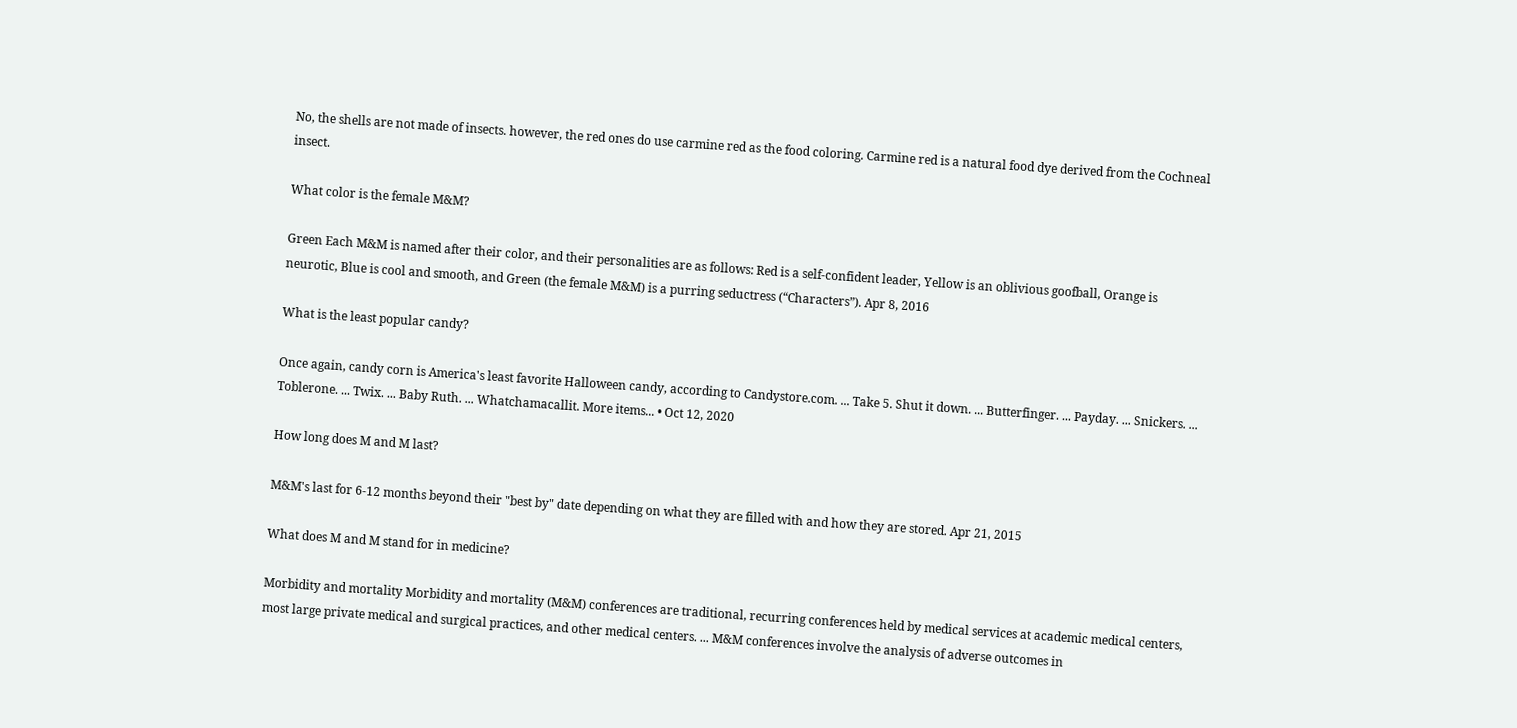No, the shells are not made of insects. however, the red ones do use carmine red as the food coloring. Carmine red is a natural food dye derived from the Cochneal insect.

What color is the female M&M?

Green Each M&M is named after their color, and their personalities are as follows: Red is a self-confident leader, Yellow is an oblivious goofball, Orange is neurotic, Blue is cool and smooth, and Green (the female M&M) is a purring seductress (“Characters”). Apr 8, 2016

What is the least popular candy?

Once again, candy corn is America's least favorite Halloween candy, according to Candystore.com. ... Take 5. Shut it down. ... Butterfinger. ... Payday. ... Snickers. ... Toblerone. ... Twix. ... Baby Ruth. ... Whatchamacallit. More items... • Oct 12, 2020

How long does M and M last?

M&M's last for 6-12 months beyond their "best by" date depending on what they are filled with and how they are stored. Apr 21, 2015

What does M and M stand for in medicine?

Morbidity and mortality Morbidity and mortality (M&M) conferences are traditional, recurring conferences held by medical services at academic medical centers, most large private medical and surgical practices, and other medical centers. ... M&M conferences involve the analysis of adverse outcomes in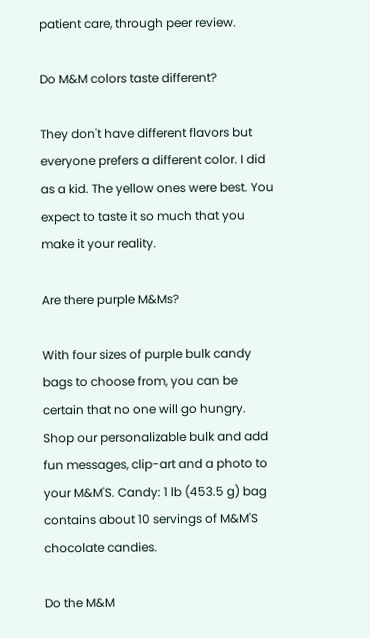patient care, through peer review.

Do M&M colors taste different?

They don't have different flavors but everyone prefers a different color. I did as a kid. The yellow ones were best. You expect to taste it so much that you make it your reality.

Are there purple M&Ms?

With four sizes of purple bulk candy bags to choose from, you can be certain that no one will go hungry. Shop our personalizable bulk and add fun messages, clip-art and a photo to your M&M'S. Candy: 1 lb (453.5 g) bag contains about 10 servings of M&M'S chocolate candies.

Do the M&M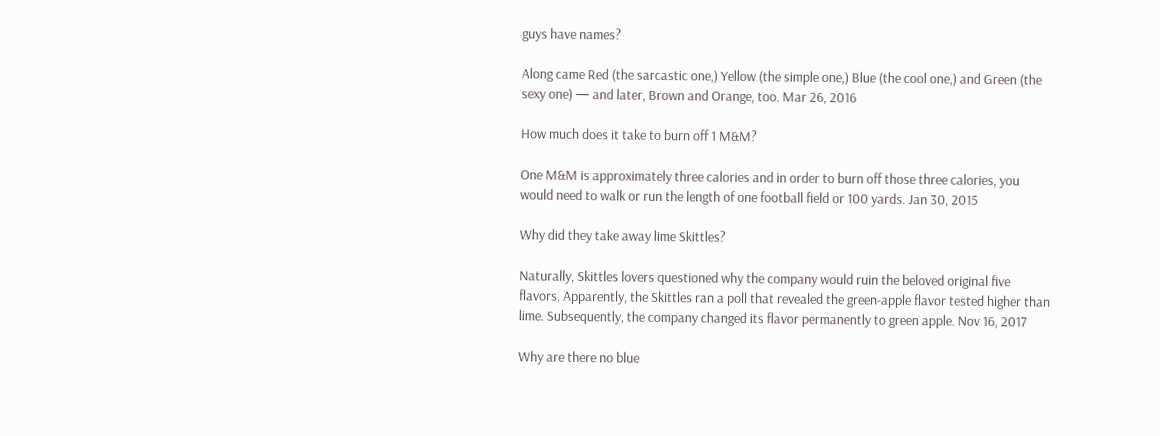guys have names?

Along came Red (the sarcastic one,) Yellow (the simple one,) Blue (the cool one,) and Green (the sexy one) — and later, Brown and Orange, too. Mar 26, 2016

How much does it take to burn off 1 M&M?

One M&M is approximately three calories and in order to burn off those three calories, you would need to walk or run the length of one football field or 100 yards. Jan 30, 2015

Why did they take away lime Skittles?

Naturally, Skittles lovers questioned why the company would ruin the beloved original five flavors. Apparently, the Skittles ran a poll that revealed the green-apple flavor tested higher than lime. Subsequently, the company changed its flavor permanently to green apple. Nov 16, 2017

Why are there no blue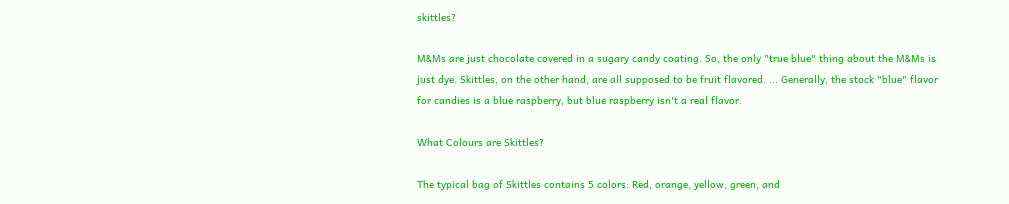skittles?

M&Ms are just chocolate covered in a sugary candy coating. So, the only "true blue" thing about the M&Ms is just dye. Skittles, on the other hand, are all supposed to be fruit flavored. ... Generally, the stock "blue" flavor for candies is a blue raspberry, but blue raspberry isn't a real flavor.

What Colours are Skittles?

The typical bag of Skittles contains 5 colors: Red, orange, yellow, green, and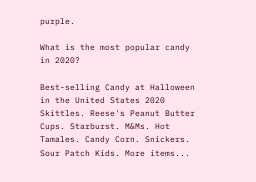purple.

What is the most popular candy in 2020?

Best-selling Candy at Halloween in the United States 2020 Skittles. Reese's Peanut Butter Cups. Starburst. M&Ms. Hot Tamales. Candy Corn. Snickers. Sour Patch Kids. More items...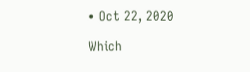• Oct 22, 2020

Which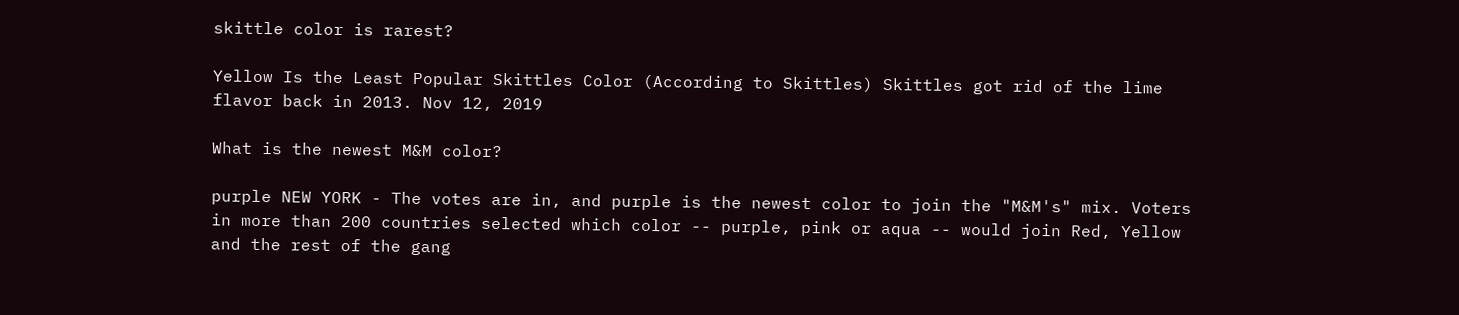skittle color is rarest?

Yellow Is the Least Popular Skittles Color (According to Skittles) Skittles got rid of the lime flavor back in 2013. Nov 12, 2019

What is the newest M&M color?

purple NEW YORK - The votes are in, and purple is the newest color to join the "M&M's" mix. Voters in more than 200 countries selected which color -- purple, pink or aqua -- would join Red, Yellow and the rest of the gang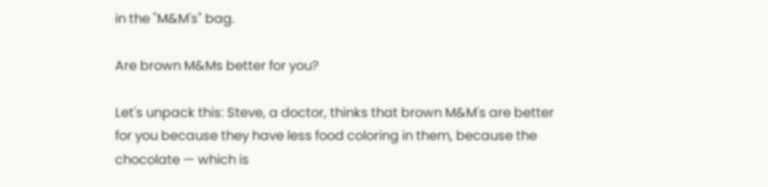in the "M&M's" bag.

Are brown M&Ms better for you?

Let's unpack this: Steve, a doctor, thinks that brown M&M's are better for you because they have less food coloring in them, because the chocolate — which is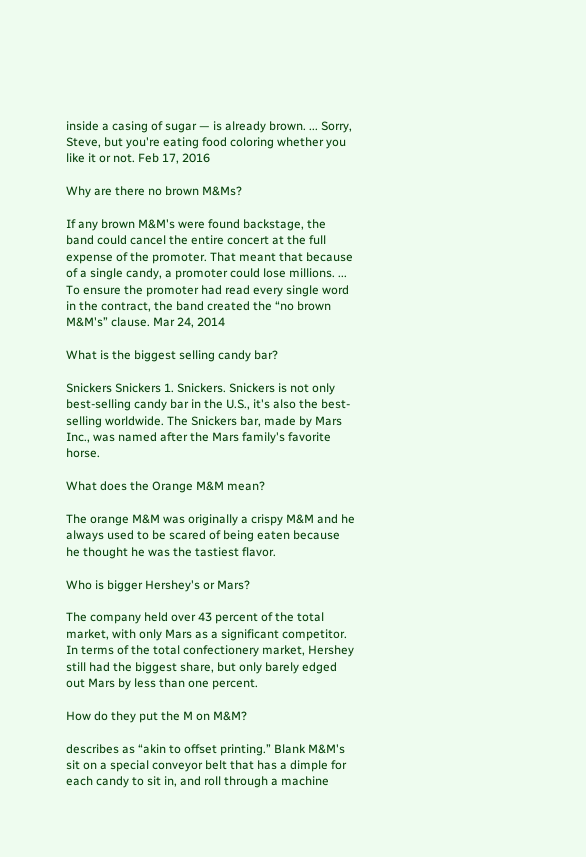inside a casing of sugar — is already brown. ... Sorry, Steve, but you're eating food coloring whether you like it or not. Feb 17, 2016

Why are there no brown M&Ms?

If any brown M&M's were found backstage, the band could cancel the entire concert at the full expense of the promoter. That meant that because of a single candy, a promoter could lose millions. ... To ensure the promoter had read every single word in the contract, the band created the “no brown M&M's” clause. Mar 24, 2014

What is the biggest selling candy bar?

Snickers Snickers 1. Snickers. Snickers is not only best-selling candy bar in the U.S., it's also the best-selling worldwide. The Snickers bar, made by Mars Inc., was named after the Mars family's favorite horse.

What does the Orange M&M mean?

The orange M&M was originally a crispy M&M and he always used to be scared of being eaten because he thought he was the tastiest flavor.

Who is bigger Hershey's or Mars?

The company held over 43 percent of the total market, with only Mars as a significant competitor. In terms of the total confectionery market, Hershey still had the biggest share, but only barely edged out Mars by less than one percent.

How do they put the M on M&M?

describes as “akin to offset printing.” Blank M&M's sit on a special conveyor belt that has a dimple for each candy to sit in, and roll through a machine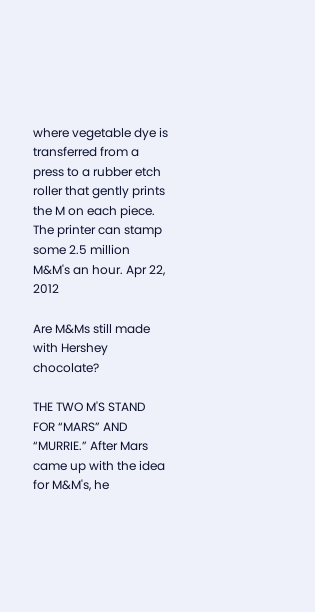where vegetable dye is transferred from a press to a rubber etch roller that gently prints the M on each piece. The printer can stamp some 2.5 million M&M's an hour. Apr 22, 2012

Are M&Ms still made with Hershey chocolate?

THE TWO M'S STAND FOR “MARS” AND “MURRIE.” After Mars came up with the idea for M&M's, he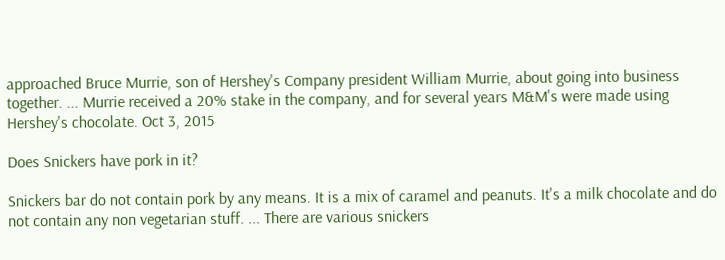approached Bruce Murrie, son of Hershey's Company president William Murrie, about going into business together. ... Murrie received a 20% stake in the company, and for several years M&M's were made using Hershey's chocolate. Oct 3, 2015

Does Snickers have pork in it?

Snickers bar do not contain pork by any means. It is a mix of caramel and peanuts. It's a milk chocolate and do not contain any non vegetarian stuff. ... There are various snickers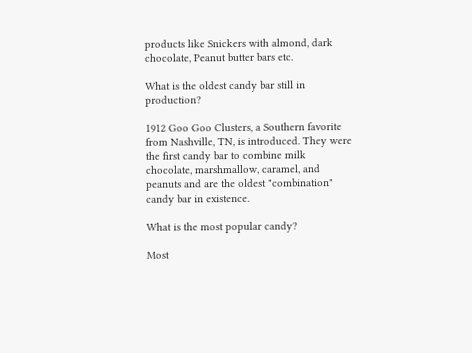products like Snickers with almond, dark chocolate, Peanut butter bars etc.

What is the oldest candy bar still in production?

1912 Goo Goo Clusters, a Southern favorite from Nashville, TN, is introduced. They were the first candy bar to combine milk chocolate, marshmallow, caramel, and peanuts and are the oldest "combination" candy bar in existence.

What is the most popular candy?

Most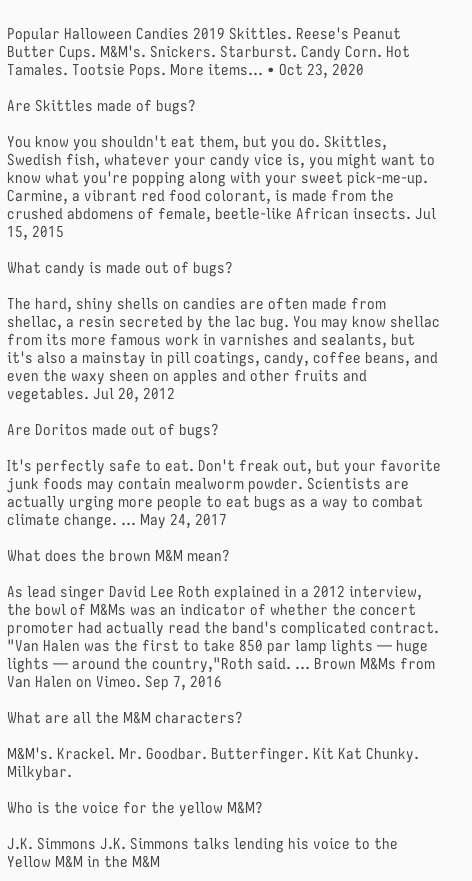Popular Halloween Candies 2019 Skittles. Reese's Peanut Butter Cups. M&M's. Snickers. Starburst. Candy Corn. Hot Tamales. Tootsie Pops. More items... • Oct 23, 2020

Are Skittles made of bugs?

You know you shouldn't eat them, but you do. Skittles, Swedish fish, whatever your candy vice is, you might want to know what you're popping along with your sweet pick-me-up. Carmine, a vibrant red food colorant, is made from the crushed abdomens of female, beetle-like African insects. Jul 15, 2015

What candy is made out of bugs?

The hard, shiny shells on candies are often made from shellac, a resin secreted by the lac bug. You may know shellac from its more famous work in varnishes and sealants, but it's also a mainstay in pill coatings, candy, coffee beans, and even the waxy sheen on apples and other fruits and vegetables. Jul 20, 2012

Are Doritos made out of bugs?

It's perfectly safe to eat. Don't freak out, but your favorite junk foods may contain mealworm powder. Scientists are actually urging more people to eat bugs as a way to combat climate change. ... May 24, 2017

What does the brown M&M mean?

As lead singer David Lee Roth explained in a 2012 interview, the bowl of M&Ms was an indicator of whether the concert promoter had actually read the band's complicated contract. "Van Halen was the first to take 850 par lamp lights — huge lights — around the country,"Roth said. ... Brown M&Ms from Van Halen on Vimeo. Sep 7, 2016

What are all the M&M characters?

M&M's. Krackel. Mr. Goodbar. Butterfinger. Kit Kat Chunky. Milkybar.

Who is the voice for the yellow M&M?

J.K. Simmons J.K. Simmons talks lending his voice to the Yellow M&M in the M&M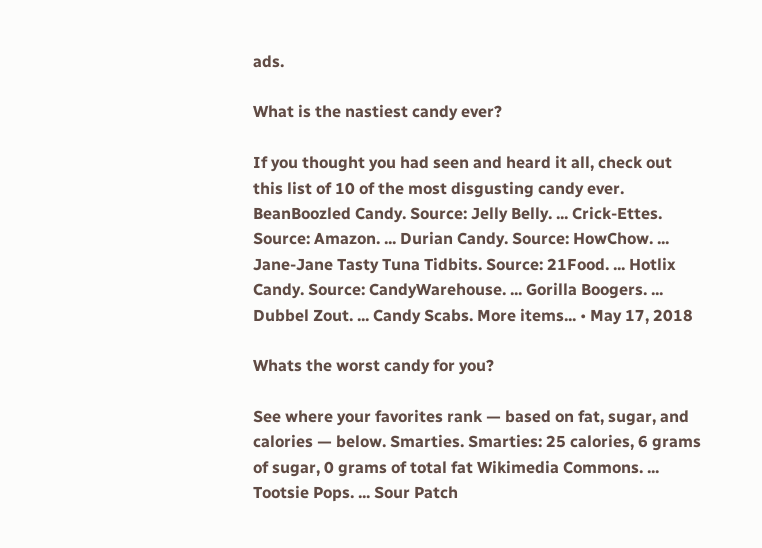ads.

What is the nastiest candy ever?

If you thought you had seen and heard it all, check out this list of 10 of the most disgusting candy ever. BeanBoozled Candy. Source: Jelly Belly. ... Crick-Ettes. Source: Amazon. ... Durian Candy. Source: HowChow. ... Jane-Jane Tasty Tuna Tidbits. Source: 21Food. ... Hotlix Candy. Source: CandyWarehouse. ... Gorilla Boogers. ... Dubbel Zout. ... Candy Scabs. More items... • May 17, 2018

Whats the worst candy for you?

See where your favorites rank — based on fat, sugar, and calories — below. Smarties. Smarties: 25 calories, 6 grams of sugar, 0 grams of total fat Wikimedia Commons. ... Tootsie Pops. ... Sour Patch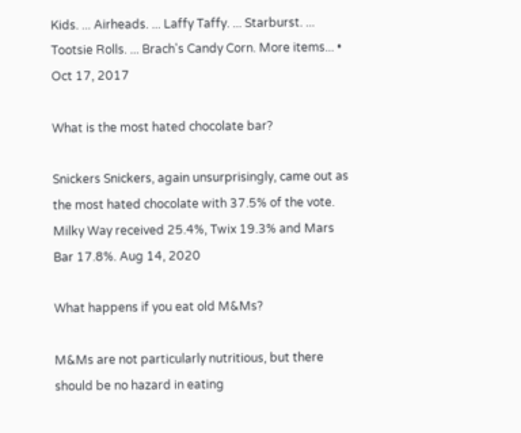Kids. ... Airheads. ... Laffy Taffy. ... Starburst. ... Tootsie Rolls. ... Brach's Candy Corn. More items... • Oct 17, 2017

What is the most hated chocolate bar?

Snickers Snickers, again unsurprisingly, came out as the most hated chocolate with 37.5% of the vote. Milky Way received 25.4%, Twix 19.3% and Mars Bar 17.8%. Aug 14, 2020

What happens if you eat old M&Ms?

M&Ms are not particularly nutritious, but there should be no hazard in eating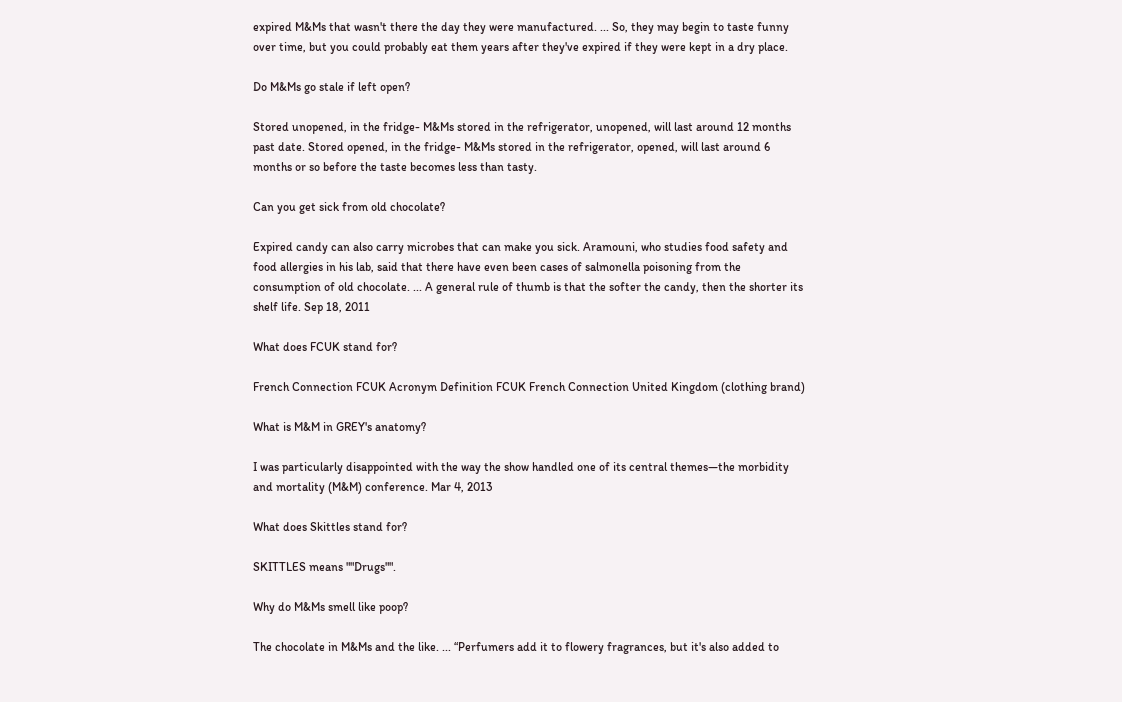expired M&Ms that wasn't there the day they were manufactured. ... So, they may begin to taste funny over time, but you could probably eat them years after they've expired if they were kept in a dry place.

Do M&Ms go stale if left open?

Stored unopened, in the fridge- M&Ms stored in the refrigerator, unopened, will last around 12 months past date. Stored opened, in the fridge- M&Ms stored in the refrigerator, opened, will last around 6 months or so before the taste becomes less than tasty.

Can you get sick from old chocolate?

Expired candy can also carry microbes that can make you sick. Aramouni, who studies food safety and food allergies in his lab, said that there have even been cases of salmonella poisoning from the consumption of old chocolate. ... A general rule of thumb is that the softer the candy, then the shorter its shelf life. Sep 18, 2011

What does FCUK stand for?

French Connection FCUK Acronym Definition FCUK French Connection United Kingdom (clothing brand)

What is M&M in GREY's anatomy?

I was particularly disappointed with the way the show handled one of its central themes—the morbidity and mortality (M&M) conference. Mar 4, 2013

What does Skittles stand for?

SKITTLES means ""Drugs"".

Why do M&Ms smell like poop?

The chocolate in M&Ms and the like. ... “Perfumers add it to flowery fragrances, but it's also added to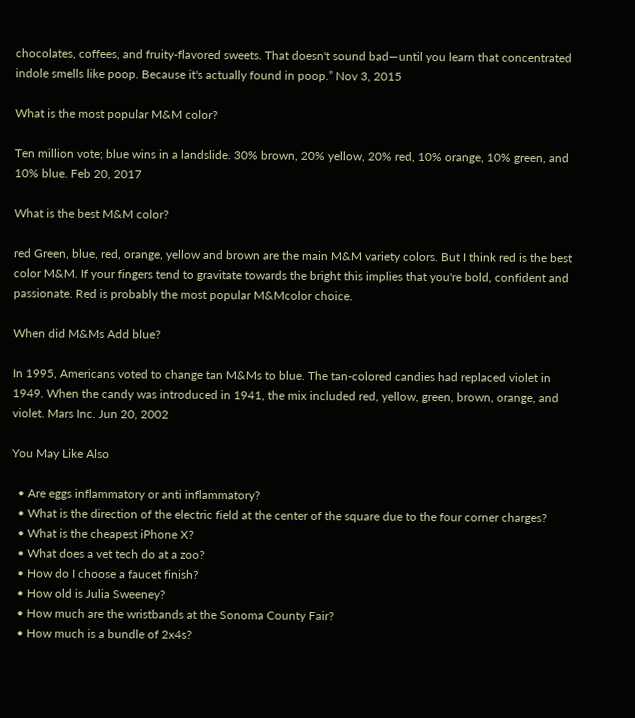chocolates, coffees, and fruity-flavored sweets. That doesn't sound bad—until you learn that concentrated indole smells like poop. Because it's actually found in poop.” Nov 3, 2015

What is the most popular M&M color?

Ten million vote; blue wins in a landslide. 30% brown, 20% yellow, 20% red, 10% orange, 10% green, and 10% blue. Feb 20, 2017

What is the best M&M color?

red Green, blue, red, orange, yellow and brown are the main M&M variety colors. But I think red is the best color M&M. If your fingers tend to gravitate towards the bright this implies that you're bold, confident and passionate. Red is probably the most popular M&Mcolor choice.

When did M&Ms Add blue?

In 1995, Americans voted to change tan M&Ms to blue. The tan-colored candies had replaced violet in 1949. When the candy was introduced in 1941, the mix included red, yellow, green, brown, orange, and violet. Mars Inc. Jun 20, 2002

You May Like Also

  • Are eggs inflammatory or anti inflammatory?
  • What is the direction of the electric field at the center of the square due to the four corner charges?
  • What is the cheapest iPhone X?
  • What does a vet tech do at a zoo?
  • How do I choose a faucet finish?
  • How old is Julia Sweeney?
  • How much are the wristbands at the Sonoma County Fair?
  • How much is a bundle of 2x4s?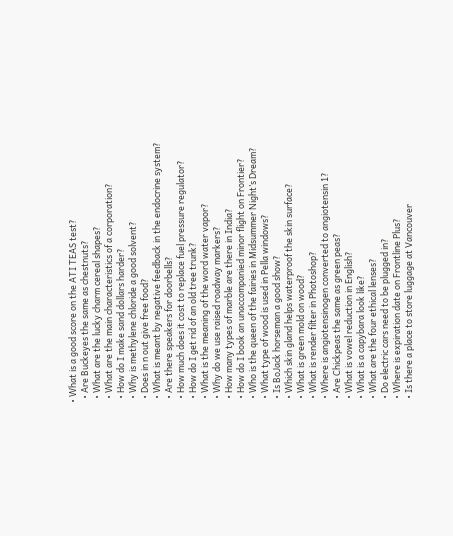• What is a good score on the ATI TEAS test?
  • Are Buckeyes the same as chestnuts?
  • What are the lucky charm cereal shapes?
  • What are the main characteristics of a corporation?
  • How do I make sand dollars harder?
  • Why is methylene chloride a good solvent?
  • Does in n out give free food?
  • What is meant by negative feedback in the endocrine system?
  • Are there speakers for doorbells?
  • How much does it cost to replace fuel pressure regulator?
  • How do I get rid of an old tree trunk?
  • What is the meaning of the word water vapor?
  • Why do we use raised roadway markers?
  • How many types of marble are there in India?
  • How do I book an unaccompanied minor flight on Frontier?
  • Who is the queen of the fairies in Midsummer Night’s Dream?
  • What type of wood is used in Pella windows?
  • Is BoJack horseman a good show?
  • Which skin gland helps waterproof the skin surface?
  • What is green mold on wood?
  • What is render filter in Photoshop?
  • Where is angiotensinogen converted to angiotensin 1?
  • Are Chickpeas the same as green peas?
  • What is vowel reduction in English?
  • What is a capybara look like?
  • What are the four ethical lenses?
  • Do electric cars need to be plugged in?
  • Where is expiration date on Frontline Plus?
  • Is there a place to store luggage at Vancouver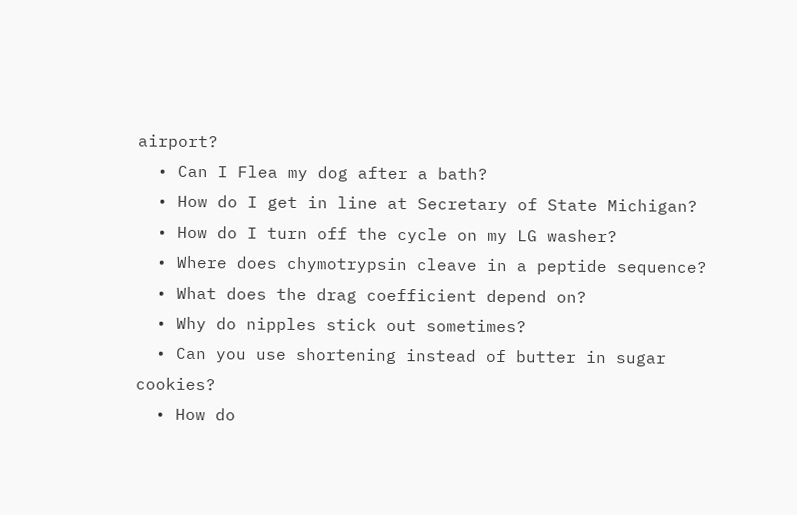airport?
  • Can I Flea my dog after a bath?
  • How do I get in line at Secretary of State Michigan?
  • How do I turn off the cycle on my LG washer?
  • Where does chymotrypsin cleave in a peptide sequence?
  • What does the drag coefficient depend on?
  • Why do nipples stick out sometimes?
  • Can you use shortening instead of butter in sugar cookies?
  • How do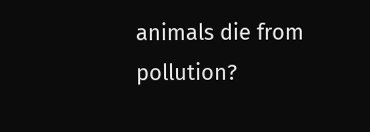animals die from pollution?